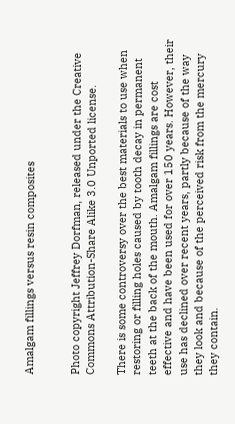Amalgam fillings versus resin composites


Photo copyright Jeffrey Dorfman, released under the Creative Commons Attribution-Share Alike 3.0 Unported license.

There is some controversy over the best materials to use when restoring or filling holes caused by tooth decay in permanent teeth at the back of the mouth. Amalgam fillings are cost effective and have been used for over 150 years. However, their use has declined over recent years, partly because of the way they look and because of the perceived risk from the mercury they contain.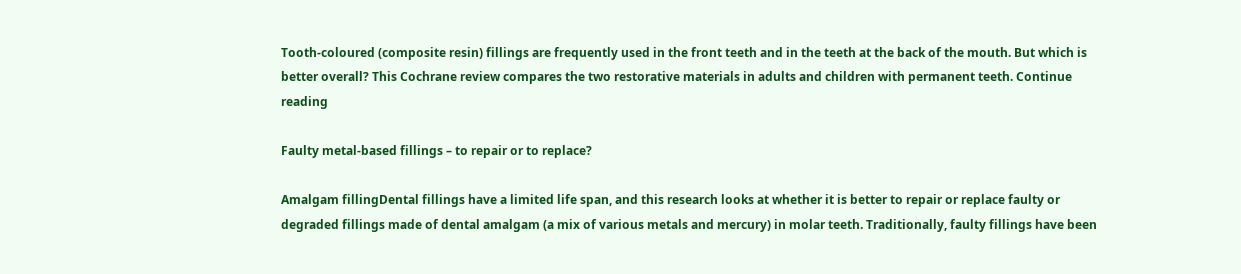Tooth-coloured (composite resin) fillings are frequently used in the front teeth and in the teeth at the back of the mouth. But which is better overall? This Cochrane review compares the two restorative materials in adults and children with permanent teeth. Continue reading

Faulty metal-based fillings – to repair or to replace?

Amalgam fillingDental fillings have a limited life span, and this research looks at whether it is better to repair or replace faulty or degraded fillings made of dental amalgam (a mix of various metals and mercury) in molar teeth. Traditionally, faulty fillings have been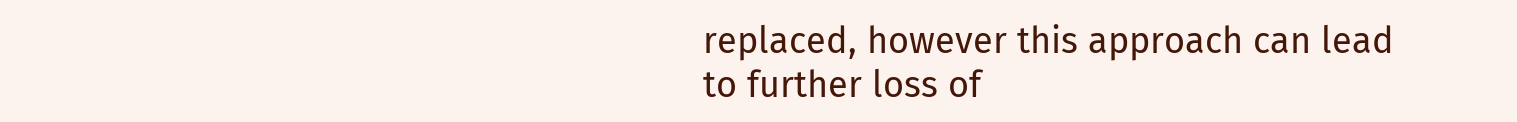replaced, however this approach can lead to further loss of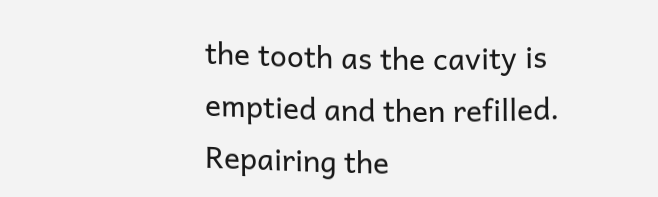the tooth as the cavity is emptied and then refilled. Repairing the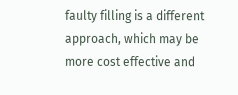faulty filling is a different approach, which may be more cost effective and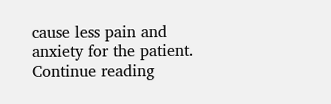cause less pain and anxiety for the patient. Continue reading